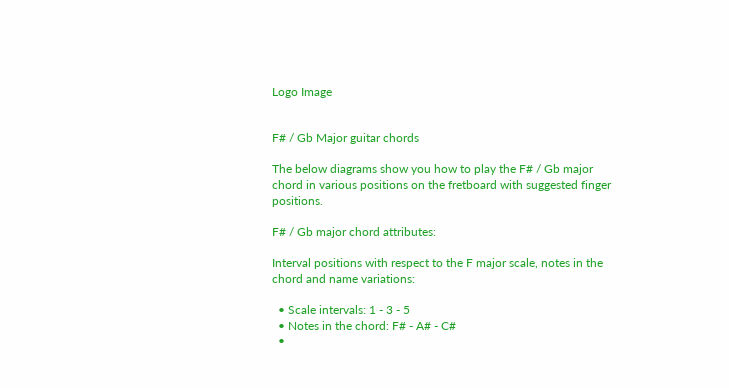Logo Image


F# / Gb Major guitar chords

The below diagrams show you how to play the F# / Gb major chord in various positions on the fretboard with suggested finger positions.

F# / Gb major chord attributes:

Interval positions with respect to the F major scale, notes in the chord and name variations:

  • Scale intervals: 1 - 3 - 5
  • Notes in the chord: F# - A# - C#
  •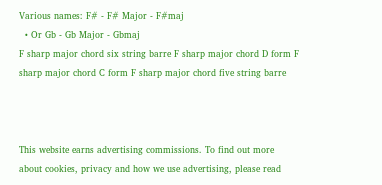Various names: F# - F# Major - F#maj
  • Or Gb - Gb Major - Gbmaj
F sharp major chord six string barre F sharp major chord D form F sharp major chord C form F sharp major chord five string barre



This website earns advertising commissions. To find out more about cookies, privacy and how we use advertising, please read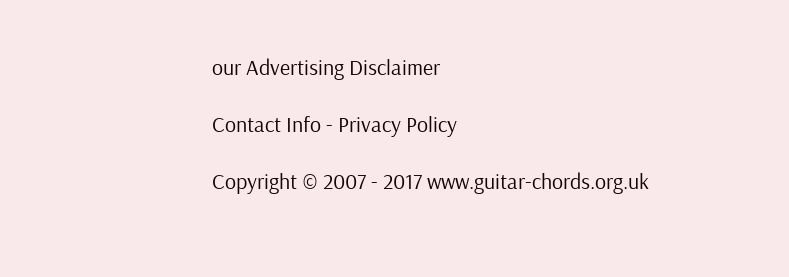our Advertising Disclaimer

Contact Info - Privacy Policy

Copyright © 2007 - 2017 www.guitar-chords.org.uk